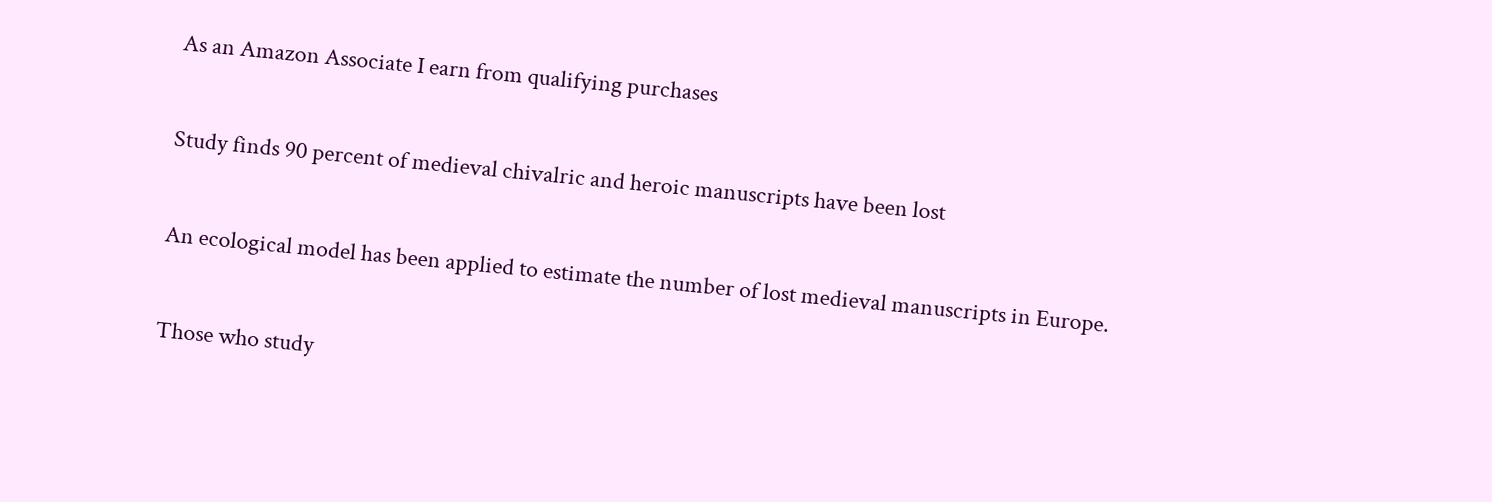As an Amazon Associate I earn from qualifying purchases

Study finds 90 percent of medieval chivalric and heroic manuscripts have been lost

An ecological model has been applied to estimate the number of lost medieval manuscripts in Europe.

Those who study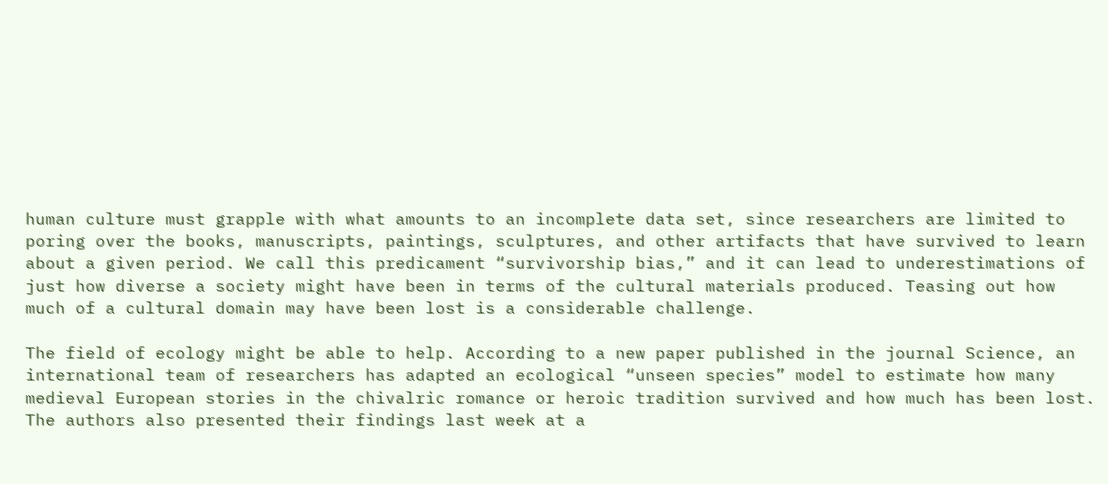human culture must grapple with what amounts to an incomplete data set, since researchers are limited to poring over the books, manuscripts, paintings, sculptures, and other artifacts that have survived to learn about a given period. We call this predicament “survivorship bias,” and it can lead to underestimations of just how diverse a society might have been in terms of the cultural materials produced. Teasing out how much of a cultural domain may have been lost is a considerable challenge.

The field of ecology might be able to help. According to a new paper published in the journal Science, an international team of researchers has adapted an ecological “unseen species” model to estimate how many medieval European stories in the chivalric romance or heroic tradition survived and how much has been lost. The authors also presented their findings last week at a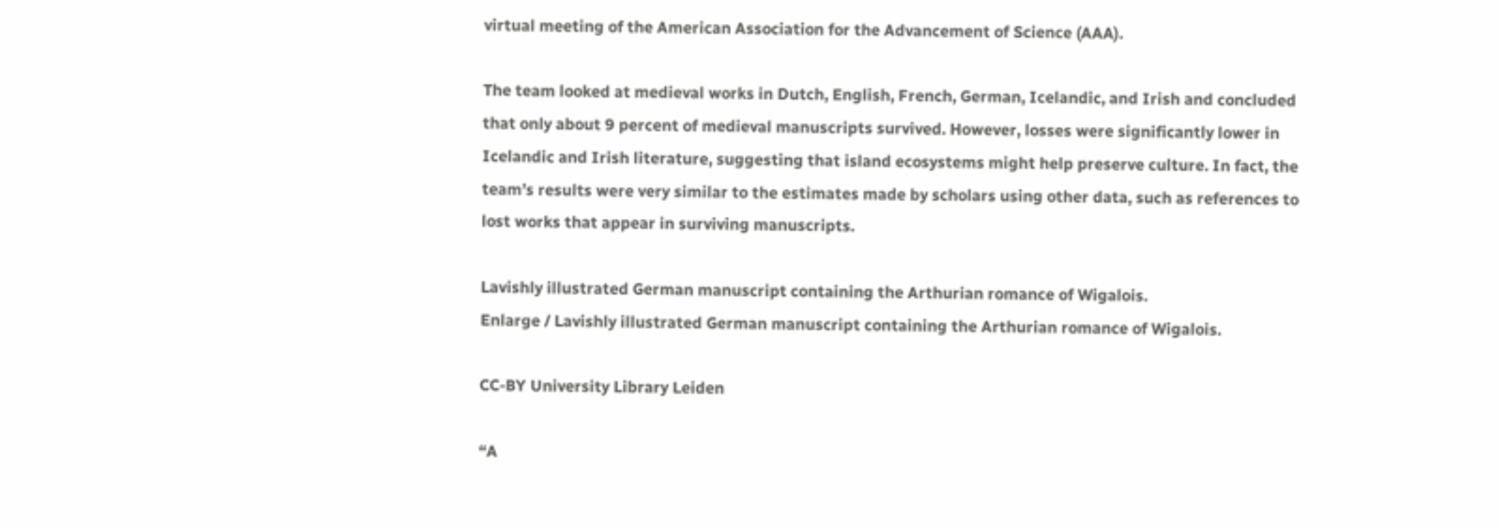virtual meeting of the American Association for the Advancement of Science (AAA).

The team looked at medieval works in Dutch, English, French, German, Icelandic, and Irish and concluded that only about 9 percent of medieval manuscripts survived. However, losses were significantly lower in Icelandic and Irish literature, suggesting that island ecosystems might help preserve culture. In fact, the team’s results were very similar to the estimates made by scholars using other data, such as references to lost works that appear in surviving manuscripts.

Lavishly illustrated German manuscript containing the Arthurian romance of Wigalois.
Enlarge / Lavishly illustrated German manuscript containing the Arthurian romance of Wigalois.

CC-BY University Library Leiden

“A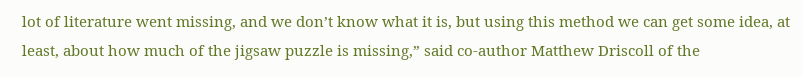lot of literature went missing, and we don’t know what it is, but using this method we can get some idea, at least, about how much of the jigsaw puzzle is missing,” said co-author Matthew Driscoll of the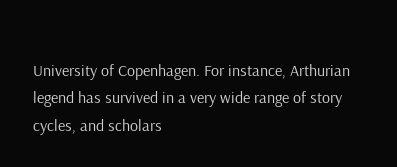University of Copenhagen. For instance, Arthurian legend has survived in a very wide range of story cycles, and scholars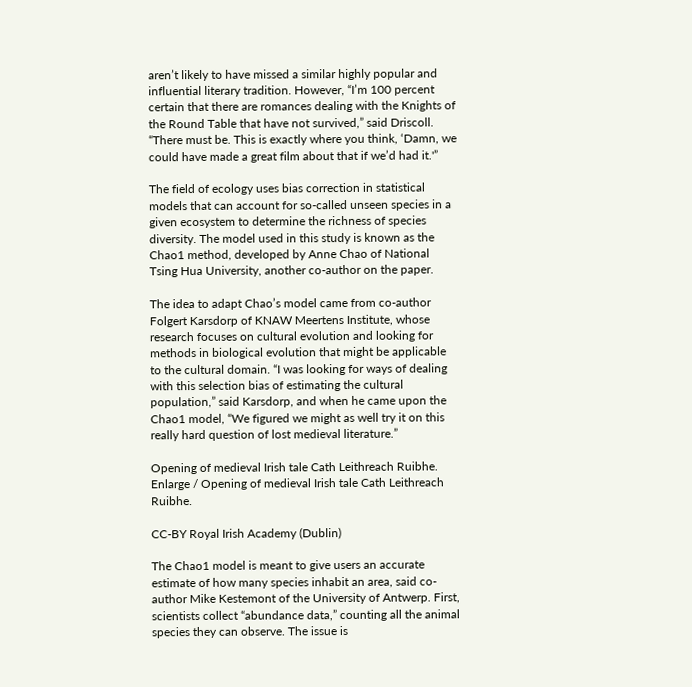aren’t likely to have missed a similar highly popular and influential literary tradition. However, “I’m 100 percent certain that there are romances dealing with the Knights of the Round Table that have not survived,” said Driscoll. “There must be. This is exactly where you think, ‘Damn, we could have made a great film about that if we’d had it.'”

The field of ecology uses bias correction in statistical models that can account for so-called unseen species in a given ecosystem to determine the richness of species diversity. The model used in this study is known as the Chao1 method, developed by Anne Chao of National Tsing Hua University, another co-author on the paper.

The idea to adapt Chao’s model came from co-author Folgert Karsdorp of KNAW Meertens Institute, whose research focuses on cultural evolution and looking for methods in biological evolution that might be applicable to the cultural domain. “I was looking for ways of dealing with this selection bias of estimating the cultural population,” said Karsdorp, and when he came upon the Chao1 model, “We figured we might as well try it on this really hard question of lost medieval literature.”

Opening of medieval Irish tale Cath Leithreach Ruibhe.
Enlarge / Opening of medieval Irish tale Cath Leithreach Ruibhe.

CC-BY Royal Irish Academy (Dublin)

The Chao1 model is meant to give users an accurate estimate of how many species inhabit an area, said co-author Mike Kestemont of the University of Antwerp. First, scientists collect “abundance data,” counting all the animal species they can observe. The issue is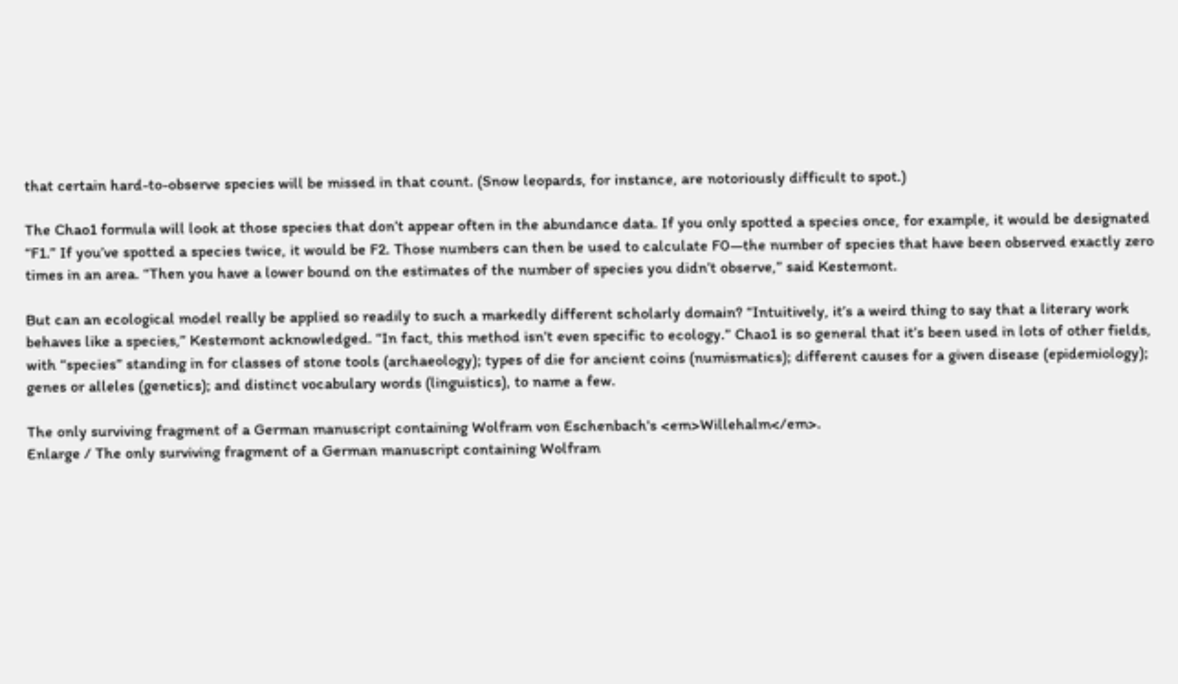that certain hard-to-observe species will be missed in that count. (Snow leopards, for instance, are notoriously difficult to spot.)

The Chao1 formula will look at those species that don’t appear often in the abundance data. If you only spotted a species once, for example, it would be designated “F1.” If you’ve spotted a species twice, it would be F2. Those numbers can then be used to calculate F0—the number of species that have been observed exactly zero times in an area. “Then you have a lower bound on the estimates of the number of species you didn’t observe,” said Kestemont.

But can an ecological model really be applied so readily to such a markedly different scholarly domain? “Intuitively, it’s a weird thing to say that a literary work behaves like a species,” Kestemont acknowledged. “In fact, this method isn’t even specific to ecology.” Chao1 is so general that it’s been used in lots of other fields, with “species” standing in for classes of stone tools (archaeology); types of die for ancient coins (numismatics); different causes for a given disease (epidemiology); genes or alleles (genetics); and distinct vocabulary words (linguistics), to name a few.

The only surviving fragment of a German manuscript containing Wolfram von Eschenbach's <em>Willehalm</em>.
Enlarge / The only surviving fragment of a German manuscript containing Wolfram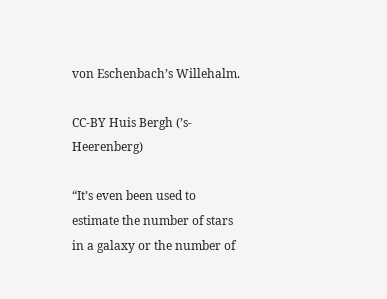von Eschenbach’s Willehalm.

CC-BY Huis Bergh (’s-Heerenberg)

“It’s even been used to estimate the number of stars in a galaxy or the number of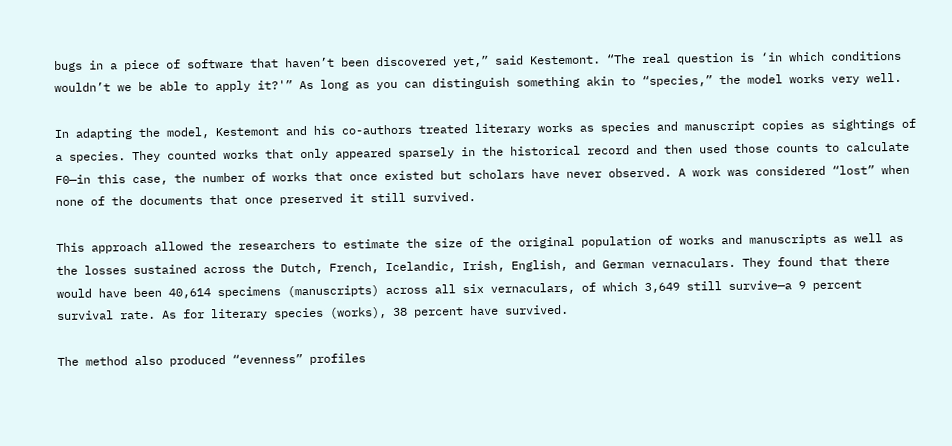bugs in a piece of software that haven’t been discovered yet,” said Kestemont. “The real question is ‘in which conditions wouldn’t we be able to apply it?'” As long as you can distinguish something akin to “species,” the model works very well.

In adapting the model, Kestemont and his co-authors treated literary works as species and manuscript copies as sightings of a species. They counted works that only appeared sparsely in the historical record and then used those counts to calculate F0—in this case, the number of works that once existed but scholars have never observed. A work was considered “lost” when none of the documents that once preserved it still survived.

This approach allowed the researchers to estimate the size of the original population of works and manuscripts as well as the losses sustained across the Dutch, French, Icelandic, Irish, English, and German vernaculars. They found that there would have been 40,614 specimens (manuscripts) across all six vernaculars, of which 3,649 still survive—a 9 percent survival rate. As for literary species (works), 38 percent have survived.

The method also produced “evenness” profiles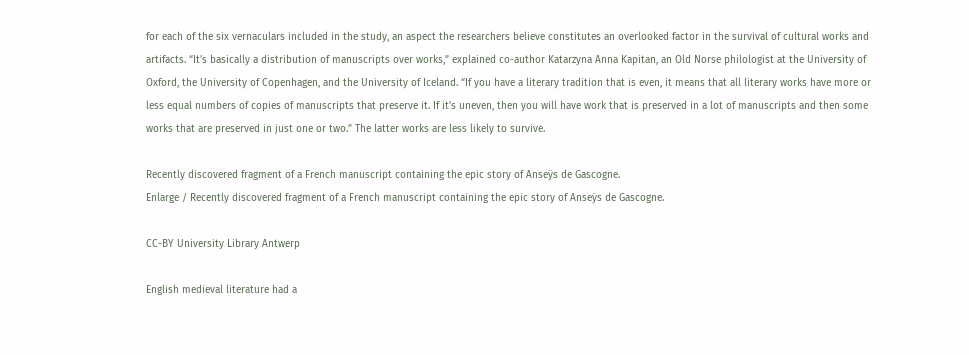for each of the six vernaculars included in the study, an aspect the researchers believe constitutes an overlooked factor in the survival of cultural works and artifacts. “It’s basically a distribution of manuscripts over works,” explained co-author Katarzyna Anna Kapitan, an Old Norse philologist at the University of Oxford, the University of Copenhagen, and the University of Iceland. “If you have a literary tradition that is even, it means that all literary works have more or less equal numbers of copies of manuscripts that preserve it. If it’s uneven, then you will have work that is preserved in a lot of manuscripts and then some works that are preserved in just one or two.” The latter works are less likely to survive.

Recently discovered fragment of a French manuscript containing the epic story of Anseÿs de Gascogne.
Enlarge / Recently discovered fragment of a French manuscript containing the epic story of Anseÿs de Gascogne.

CC-BY University Library Antwerp

English medieval literature had a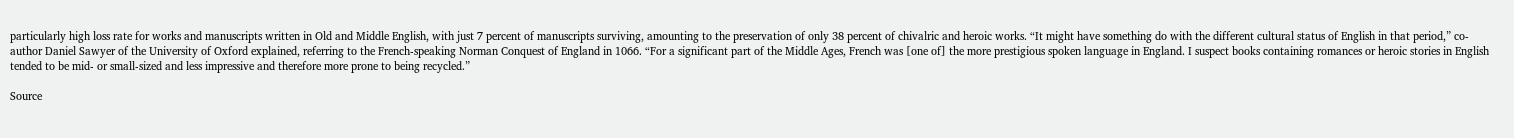particularly high loss rate for works and manuscripts written in Old and Middle English, with just 7 percent of manuscripts surviving, amounting to the preservation of only 38 percent of chivalric and heroic works. “It might have something do with the different cultural status of English in that period,” co-author Daniel Sawyer of the University of Oxford explained, referring to the French-speaking Norman Conquest of England in 1066. “For a significant part of the Middle Ages, French was [one of] the more prestigious spoken language in England. I suspect books containing romances or heroic stories in English tended to be mid- or small-sized and less impressive and therefore more prone to being recycled.”

Source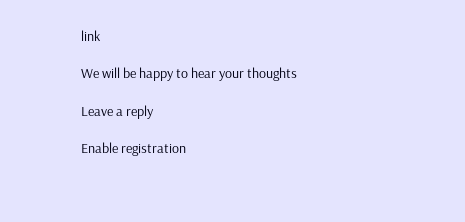link

We will be happy to hear your thoughts

Leave a reply

Enable registration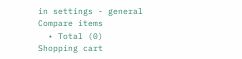in settings - general
Compare items
  • Total (0)
Shopping cart